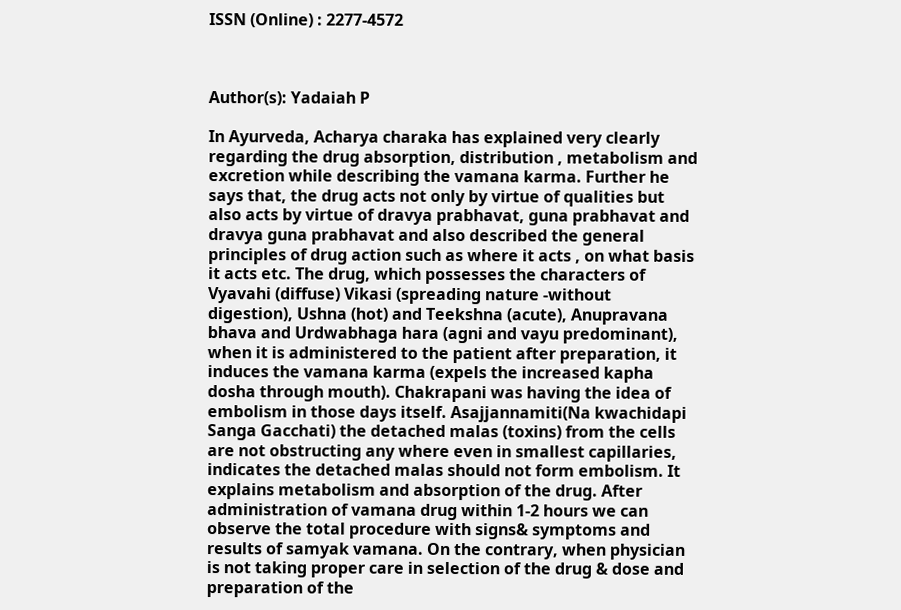ISSN (Online) : 2277-4572



Author(s): Yadaiah P

In Ayurveda, Acharya charaka has explained very clearly regarding the drug absorption, distribution , metabolism and excretion while describing the vamana karma. Further he says that, the drug acts not only by virtue of qualities but also acts by virtue of dravya prabhavat, guna prabhavat and dravya guna prabhavat and also described the general principles of drug action such as where it acts , on what basis it acts etc. The drug, which possesses the characters of Vyavahi (diffuse) Vikasi (spreading nature -without digestion), Ushna (hot) and Teekshna (acute), Anupravana bhava and Urdwabhaga hara (agni and vayu predominant), when it is administered to the patient after preparation, it induces the vamana karma (expels the increased kapha dosha through mouth). Chakrapani was having the idea of embolism in those days itself. Asajjannamiti(Na kwachidapi Sanga Gacchati) the detached malas (toxins) from the cells are not obstructing any where even in smallest capillaries, indicates the detached malas should not form embolism. It explains metabolism and absorption of the drug. After administration of vamana drug within 1-2 hours we can observe the total procedure with signs& symptoms and results of samyak vamana. On the contrary, when physician is not taking proper care in selection of the drug & dose and preparation of the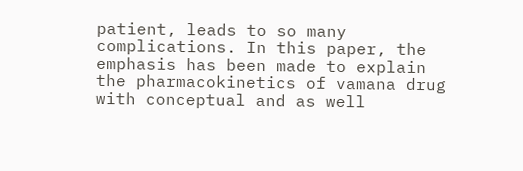patient, leads to so many complications. In this paper, the emphasis has been made to explain the pharmacokinetics of vamana drug with conceptual and as well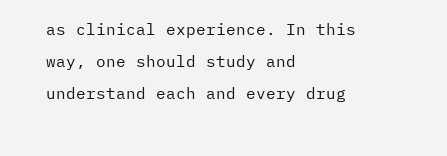as clinical experience. In this way, one should study and understand each and every drug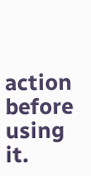action before using it.